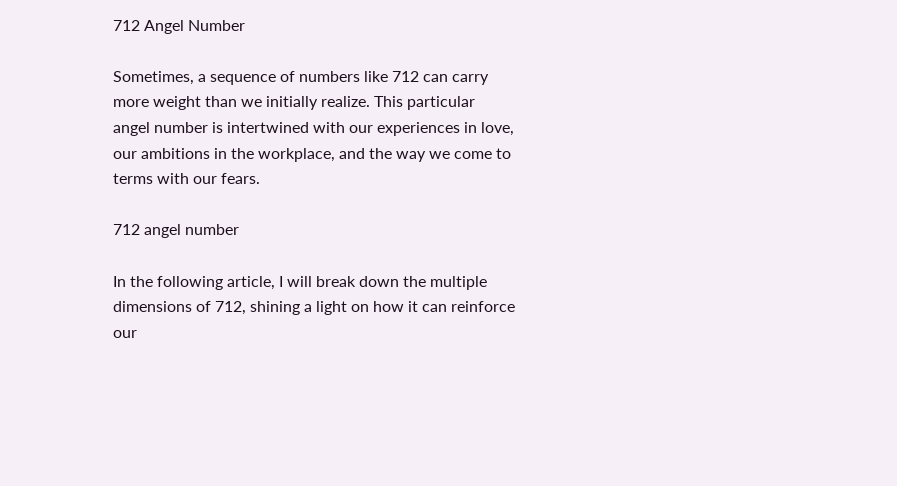712 Angel Number

Sometimes, a sequence of numbers like 712 can carry more weight than we initially realize. This particular angel number is intertwined with our experiences in love, our ambitions in the workplace, and the way we come to terms with our fears.

712 angel number

In the following article, I will break down the multiple dimensions of 712, shining a light on how it can reinforce our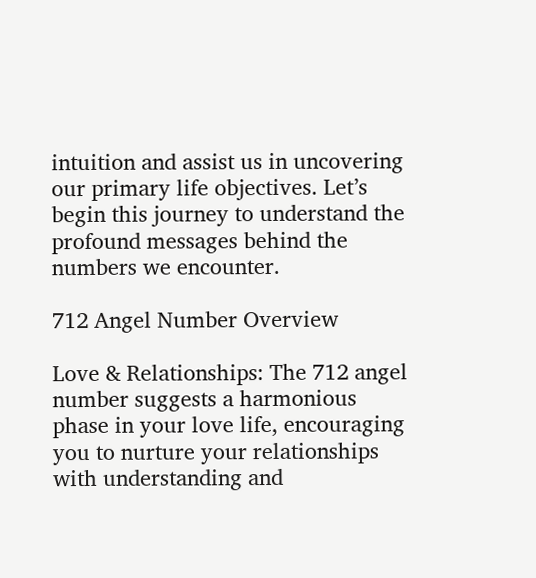intuition and assist us in uncovering our primary life objectives. Let’s begin this journey to understand the profound messages behind the numbers we encounter.

712 Angel Number Overview

Love & Relationships: The 712 angel number suggests a harmonious phase in your love life, encouraging you to nurture your relationships with understanding and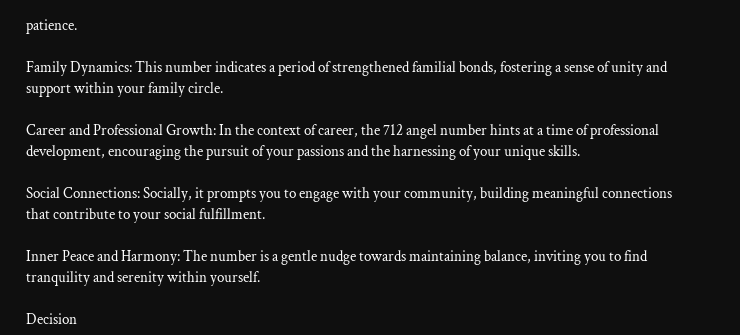patience.

Family Dynamics: This number indicates a period of strengthened familial bonds, fostering a sense of unity and support within your family circle.

Career and Professional Growth: In the context of career, the 712 angel number hints at a time of professional development, encouraging the pursuit of your passions and the harnessing of your unique skills.

Social Connections: Socially, it prompts you to engage with your community, building meaningful connections that contribute to your social fulfillment.

Inner Peace and Harmony: The number is a gentle nudge towards maintaining balance, inviting you to find tranquility and serenity within yourself.

Decision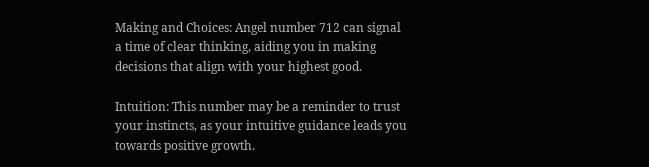Making and Choices: Angel number 712 can signal a time of clear thinking, aiding you in making decisions that align with your highest good.

Intuition: This number may be a reminder to trust your instincts, as your intuitive guidance leads you towards positive growth.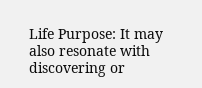Life Purpose: It may also resonate with discovering or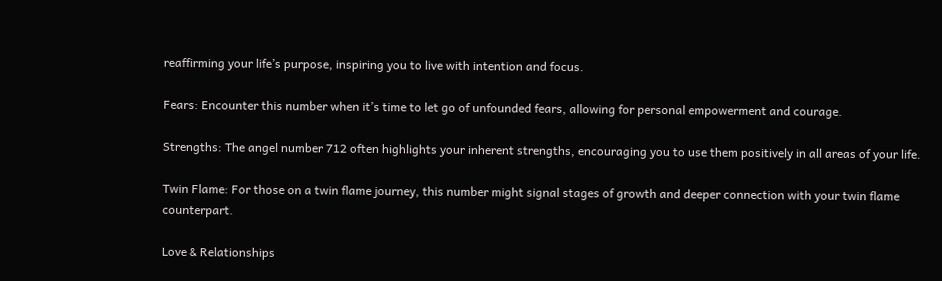reaffirming your life’s purpose, inspiring you to live with intention and focus.

Fears: Encounter this number when it’s time to let go of unfounded fears, allowing for personal empowerment and courage.

Strengths: The angel number 712 often highlights your inherent strengths, encouraging you to use them positively in all areas of your life.

Twin Flame: For those on a twin flame journey, this number might signal stages of growth and deeper connection with your twin flame counterpart.

Love & Relationships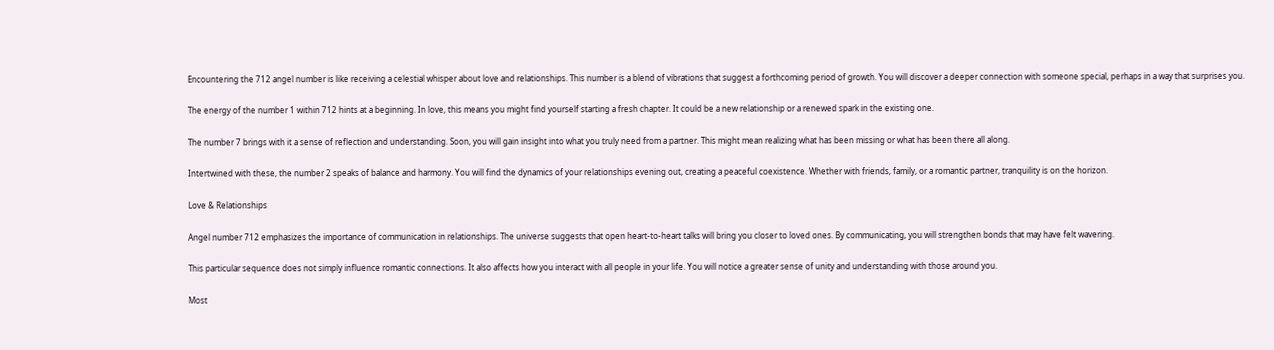Encountering the 712 angel number is like receiving a celestial whisper about love and relationships. This number is a blend of vibrations that suggest a forthcoming period of growth. You will discover a deeper connection with someone special, perhaps in a way that surprises you.

The energy of the number 1 within 712 hints at a beginning. In love, this means you might find yourself starting a fresh chapter. It could be a new relationship or a renewed spark in the existing one.

The number 7 brings with it a sense of reflection and understanding. Soon, you will gain insight into what you truly need from a partner. This might mean realizing what has been missing or what has been there all along.

Intertwined with these, the number 2 speaks of balance and harmony. You will find the dynamics of your relationships evening out, creating a peaceful coexistence. Whether with friends, family, or a romantic partner, tranquility is on the horizon.

Love & Relationships

Angel number 712 emphasizes the importance of communication in relationships. The universe suggests that open heart-to-heart talks will bring you closer to loved ones. By communicating, you will strengthen bonds that may have felt wavering.

This particular sequence does not simply influence romantic connections. It also affects how you interact with all people in your life. You will notice a greater sense of unity and understanding with those around you.

Most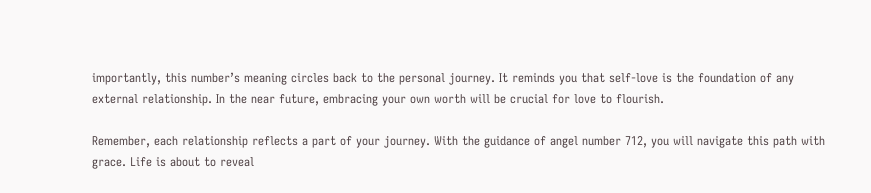importantly, this number’s meaning circles back to the personal journey. It reminds you that self-love is the foundation of any external relationship. In the near future, embracing your own worth will be crucial for love to flourish.

Remember, each relationship reflects a part of your journey. With the guidance of angel number 712, you will navigate this path with grace. Life is about to reveal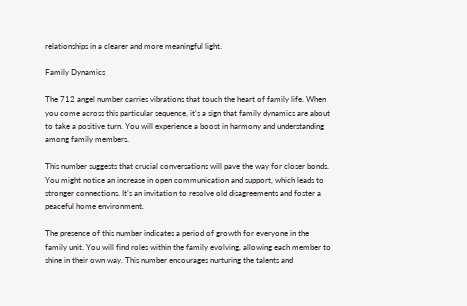relationships in a clearer and more meaningful light.

Family Dynamics

The 712 angel number carries vibrations that touch the heart of family life. When you come across this particular sequence, it’s a sign that family dynamics are about to take a positive turn. You will experience a boost in harmony and understanding among family members.

This number suggests that crucial conversations will pave the way for closer bonds. You might notice an increase in open communication and support, which leads to stronger connections. It’s an invitation to resolve old disagreements and foster a peaceful home environment.

The presence of this number indicates a period of growth for everyone in the family unit. You will find roles within the family evolving, allowing each member to shine in their own way. This number encourages nurturing the talents and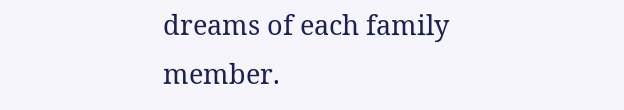dreams of each family member.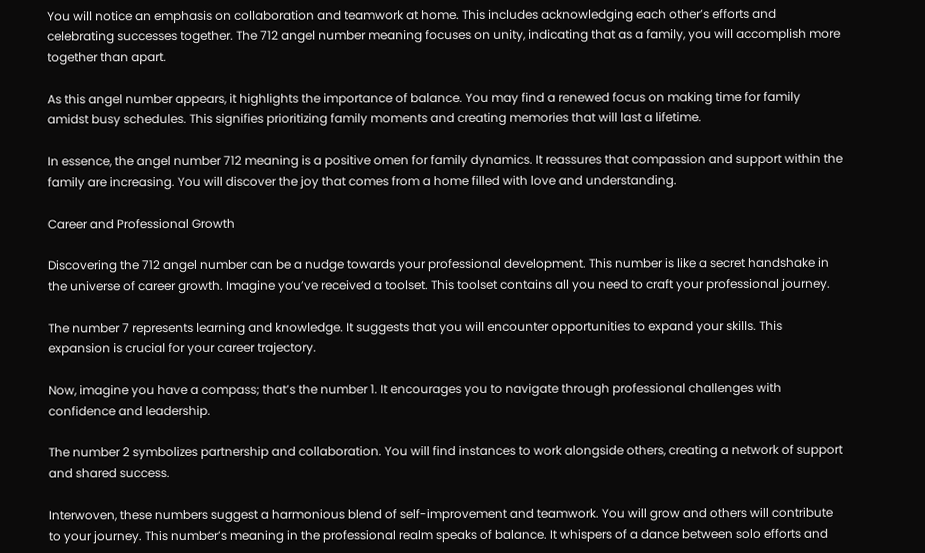You will notice an emphasis on collaboration and teamwork at home. This includes acknowledging each other’s efforts and celebrating successes together. The 712 angel number meaning focuses on unity, indicating that as a family, you will accomplish more together than apart.

As this angel number appears, it highlights the importance of balance. You may find a renewed focus on making time for family amidst busy schedules. This signifies prioritizing family moments and creating memories that will last a lifetime.

In essence, the angel number 712 meaning is a positive omen for family dynamics. It reassures that compassion and support within the family are increasing. You will discover the joy that comes from a home filled with love and understanding.

Career and Professional Growth

Discovering the 712 angel number can be a nudge towards your professional development. This number is like a secret handshake in the universe of career growth. Imagine you’ve received a toolset. This toolset contains all you need to craft your professional journey.

The number 7 represents learning and knowledge. It suggests that you will encounter opportunities to expand your skills. This expansion is crucial for your career trajectory.

Now, imagine you have a compass; that’s the number 1. It encourages you to navigate through professional challenges with confidence and leadership.

The number 2 symbolizes partnership and collaboration. You will find instances to work alongside others, creating a network of support and shared success.

Interwoven, these numbers suggest a harmonious blend of self-improvement and teamwork. You will grow and others will contribute to your journey. This number’s meaning in the professional realm speaks of balance. It whispers of a dance between solo efforts and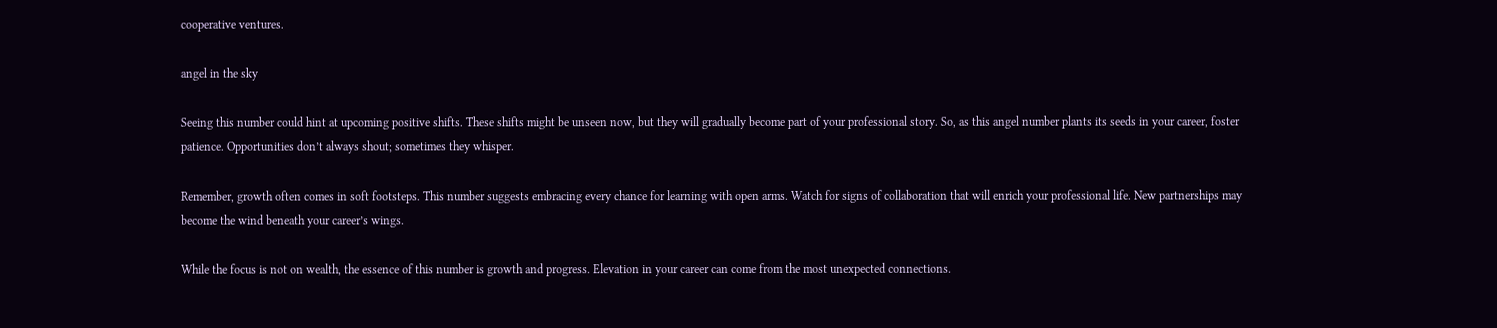cooperative ventures.

angel in the sky

Seeing this number could hint at upcoming positive shifts. These shifts might be unseen now, but they will gradually become part of your professional story. So, as this angel number plants its seeds in your career, foster patience. Opportunities don’t always shout; sometimes they whisper.

Remember, growth often comes in soft footsteps. This number suggests embracing every chance for learning with open arms. Watch for signs of collaboration that will enrich your professional life. New partnerships may become the wind beneath your career’s wings.

While the focus is not on wealth, the essence of this number is growth and progress. Elevation in your career can come from the most unexpected connections.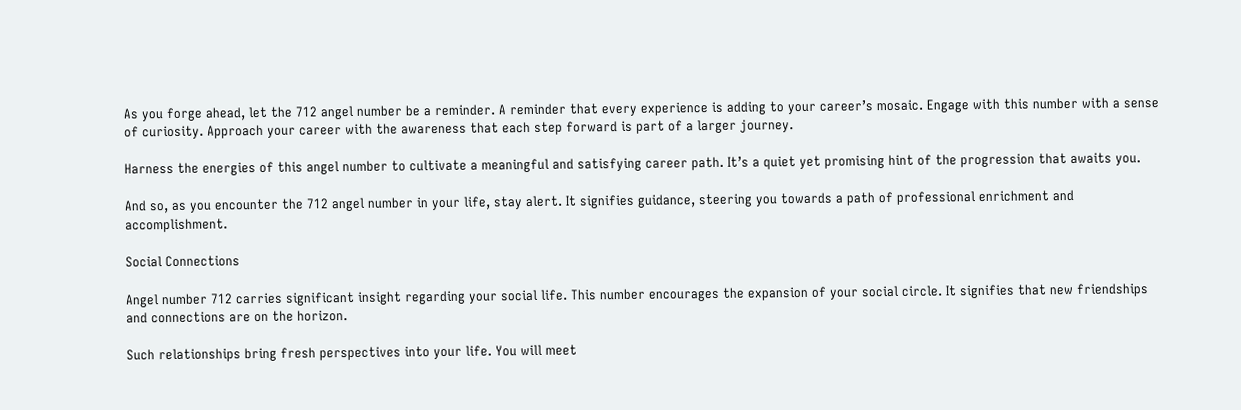As you forge ahead, let the 712 angel number be a reminder. A reminder that every experience is adding to your career’s mosaic. Engage with this number with a sense of curiosity. Approach your career with the awareness that each step forward is part of a larger journey.

Harness the energies of this angel number to cultivate a meaningful and satisfying career path. It’s a quiet yet promising hint of the progression that awaits you.

And so, as you encounter the 712 angel number in your life, stay alert. It signifies guidance, steering you towards a path of professional enrichment and accomplishment.

Social Connections

Angel number 712 carries significant insight regarding your social life. This number encourages the expansion of your social circle. It signifies that new friendships and connections are on the horizon.

Such relationships bring fresh perspectives into your life. You will meet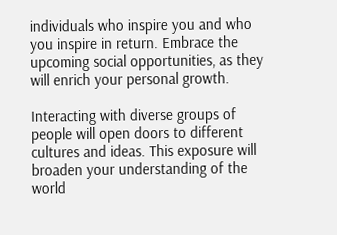individuals who inspire you and who you inspire in return. Embrace the upcoming social opportunities, as they will enrich your personal growth.

Interacting with diverse groups of people will open doors to different cultures and ideas. This exposure will broaden your understanding of the world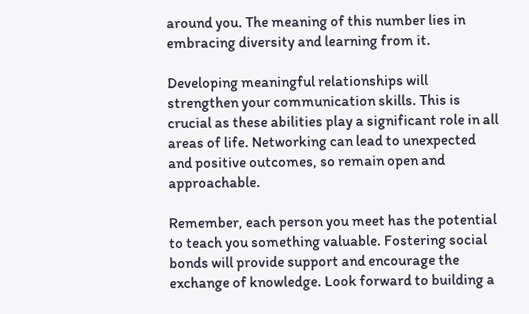around you. The meaning of this number lies in embracing diversity and learning from it.

Developing meaningful relationships will strengthen your communication skills. This is crucial as these abilities play a significant role in all areas of life. Networking can lead to unexpected and positive outcomes, so remain open and approachable.

Remember, each person you meet has the potential to teach you something valuable. Fostering social bonds will provide support and encourage the exchange of knowledge. Look forward to building a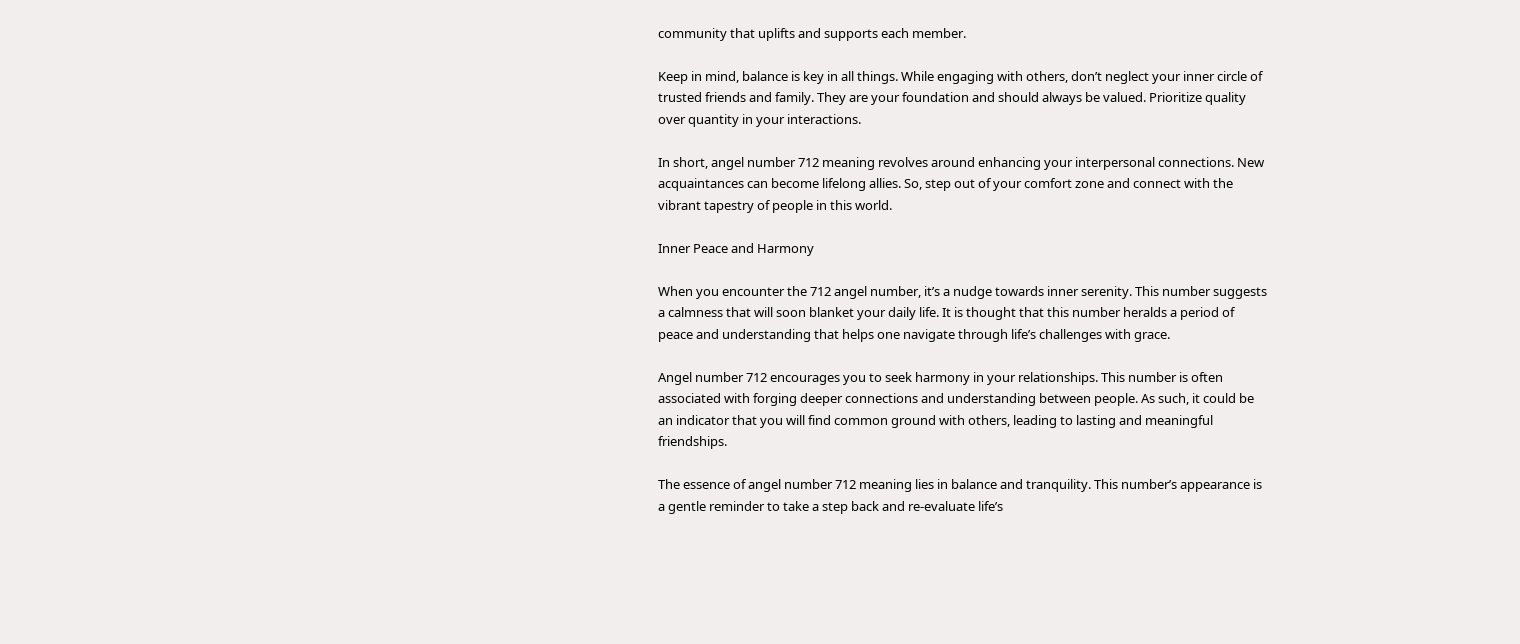community that uplifts and supports each member.

Keep in mind, balance is key in all things. While engaging with others, don’t neglect your inner circle of trusted friends and family. They are your foundation and should always be valued. Prioritize quality over quantity in your interactions.

In short, angel number 712 meaning revolves around enhancing your interpersonal connections. New acquaintances can become lifelong allies. So, step out of your comfort zone and connect with the vibrant tapestry of people in this world.

Inner Peace and Harmony

When you encounter the 712 angel number, it’s a nudge towards inner serenity. This number suggests a calmness that will soon blanket your daily life. It is thought that this number heralds a period of peace and understanding that helps one navigate through life’s challenges with grace.

Angel number 712 encourages you to seek harmony in your relationships. This number is often associated with forging deeper connections and understanding between people. As such, it could be an indicator that you will find common ground with others, leading to lasting and meaningful friendships.

The essence of angel number 712 meaning lies in balance and tranquility. This number’s appearance is a gentle reminder to take a step back and re-evaluate life’s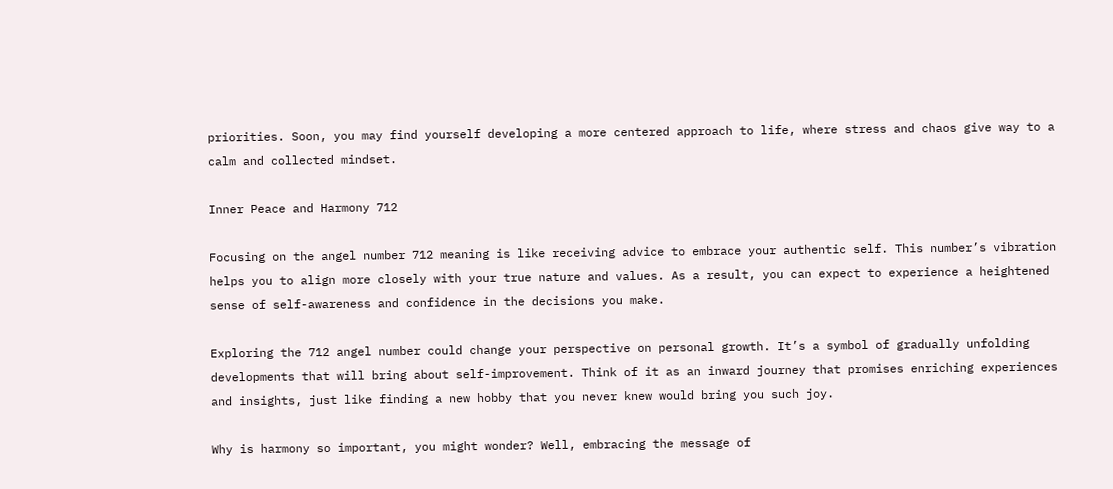priorities. Soon, you may find yourself developing a more centered approach to life, where stress and chaos give way to a calm and collected mindset.

Inner Peace and Harmony 712

Focusing on the angel number 712 meaning is like receiving advice to embrace your authentic self. This number’s vibration helps you to align more closely with your true nature and values. As a result, you can expect to experience a heightened sense of self-awareness and confidence in the decisions you make.

Exploring the 712 angel number could change your perspective on personal growth. It’s a symbol of gradually unfolding developments that will bring about self-improvement. Think of it as an inward journey that promises enriching experiences and insights, just like finding a new hobby that you never knew would bring you such joy.

Why is harmony so important, you might wonder? Well, embracing the message of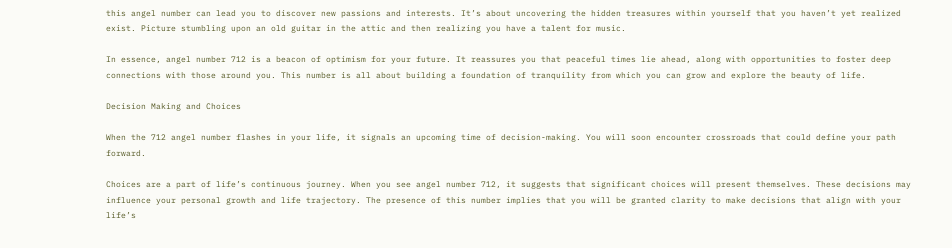this angel number can lead you to discover new passions and interests. It’s about uncovering the hidden treasures within yourself that you haven’t yet realized exist. Picture stumbling upon an old guitar in the attic and then realizing you have a talent for music.

In essence, angel number 712 is a beacon of optimism for your future. It reassures you that peaceful times lie ahead, along with opportunities to foster deep connections with those around you. This number is all about building a foundation of tranquility from which you can grow and explore the beauty of life.

Decision Making and Choices

When the 712 angel number flashes in your life, it signals an upcoming time of decision-making. You will soon encounter crossroads that could define your path forward.

Choices are a part of life’s continuous journey. When you see angel number 712, it suggests that significant choices will present themselves. These decisions may influence your personal growth and life trajectory. The presence of this number implies that you will be granted clarity to make decisions that align with your life’s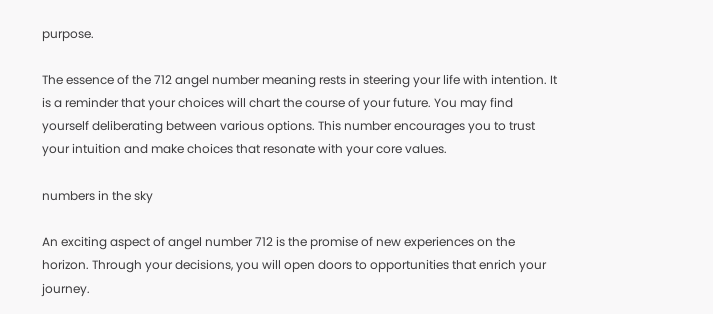purpose.

The essence of the 712 angel number meaning rests in steering your life with intention. It is a reminder that your choices will chart the course of your future. You may find yourself deliberating between various options. This number encourages you to trust your intuition and make choices that resonate with your core values.

numbers in the sky

An exciting aspect of angel number 712 is the promise of new experiences on the horizon. Through your decisions, you will open doors to opportunities that enrich your journey.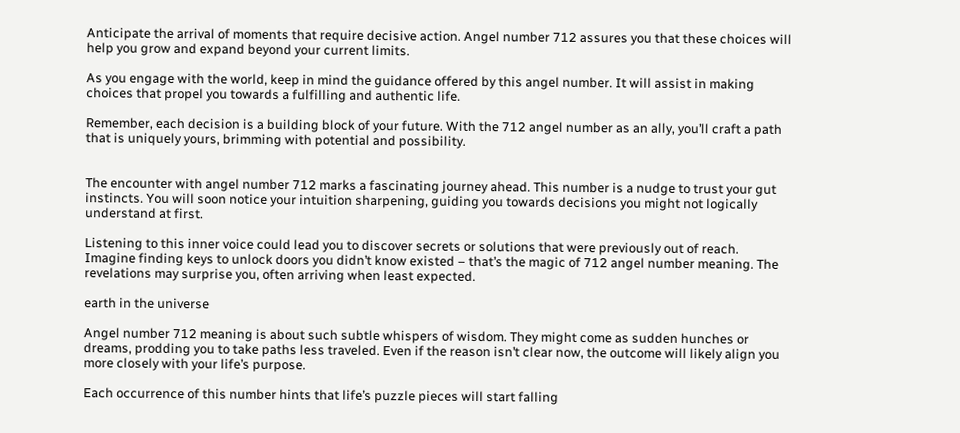Anticipate the arrival of moments that require decisive action. Angel number 712 assures you that these choices will help you grow and expand beyond your current limits.

As you engage with the world, keep in mind the guidance offered by this angel number. It will assist in making choices that propel you towards a fulfilling and authentic life.

Remember, each decision is a building block of your future. With the 712 angel number as an ally, you’ll craft a path that is uniquely yours, brimming with potential and possibility.


The encounter with angel number 712 marks a fascinating journey ahead. This number is a nudge to trust your gut instincts. You will soon notice your intuition sharpening, guiding you towards decisions you might not logically understand at first.

Listening to this inner voice could lead you to discover secrets or solutions that were previously out of reach. Imagine finding keys to unlock doors you didn’t know existed – that’s the magic of 712 angel number meaning. The revelations may surprise you, often arriving when least expected.

earth in the universe

Angel number 712 meaning is about such subtle whispers of wisdom. They might come as sudden hunches or dreams, prodding you to take paths less traveled. Even if the reason isn’t clear now, the outcome will likely align you more closely with your life’s purpose.

Each occurrence of this number hints that life’s puzzle pieces will start falling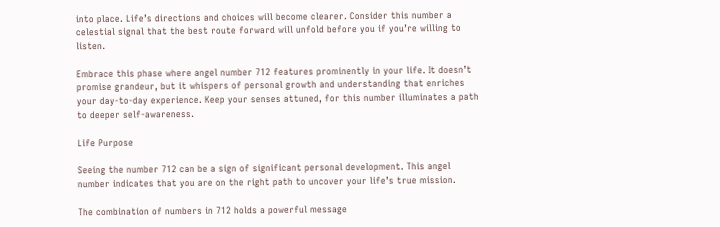into place. Life’s directions and choices will become clearer. Consider this number a celestial signal that the best route forward will unfold before you if you’re willing to listen.

Embrace this phase where angel number 712 features prominently in your life. It doesn’t promise grandeur, but it whispers of personal growth and understanding that enriches your day-to-day experience. Keep your senses attuned, for this number illuminates a path to deeper self-awareness.

Life Purpose

Seeing the number 712 can be a sign of significant personal development. This angel number indicates that you are on the right path to uncover your life’s true mission.

The combination of numbers in 712 holds a powerful message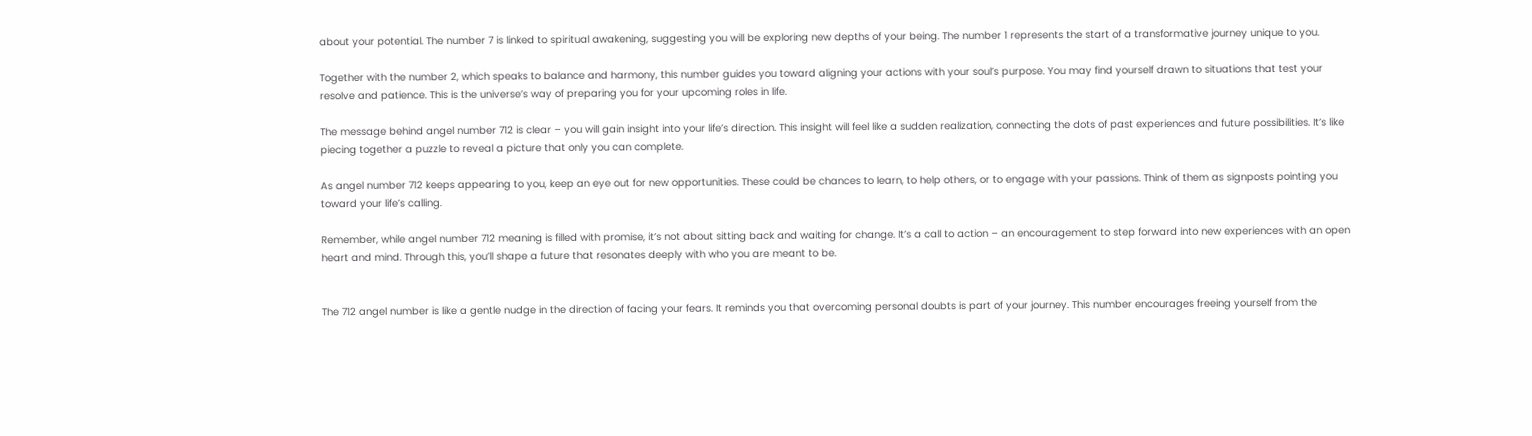about your potential. The number 7 is linked to spiritual awakening, suggesting you will be exploring new depths of your being. The number 1 represents the start of a transformative journey unique to you.

Together with the number 2, which speaks to balance and harmony, this number guides you toward aligning your actions with your soul’s purpose. You may find yourself drawn to situations that test your resolve and patience. This is the universe’s way of preparing you for your upcoming roles in life.

The message behind angel number 712 is clear – you will gain insight into your life’s direction. This insight will feel like a sudden realization, connecting the dots of past experiences and future possibilities. It’s like piecing together a puzzle to reveal a picture that only you can complete.

As angel number 712 keeps appearing to you, keep an eye out for new opportunities. These could be chances to learn, to help others, or to engage with your passions. Think of them as signposts pointing you toward your life’s calling.

Remember, while angel number 712 meaning is filled with promise, it’s not about sitting back and waiting for change. It’s a call to action – an encouragement to step forward into new experiences with an open heart and mind. Through this, you’ll shape a future that resonates deeply with who you are meant to be.


The 712 angel number is like a gentle nudge in the direction of facing your fears. It reminds you that overcoming personal doubts is part of your journey. This number encourages freeing yourself from the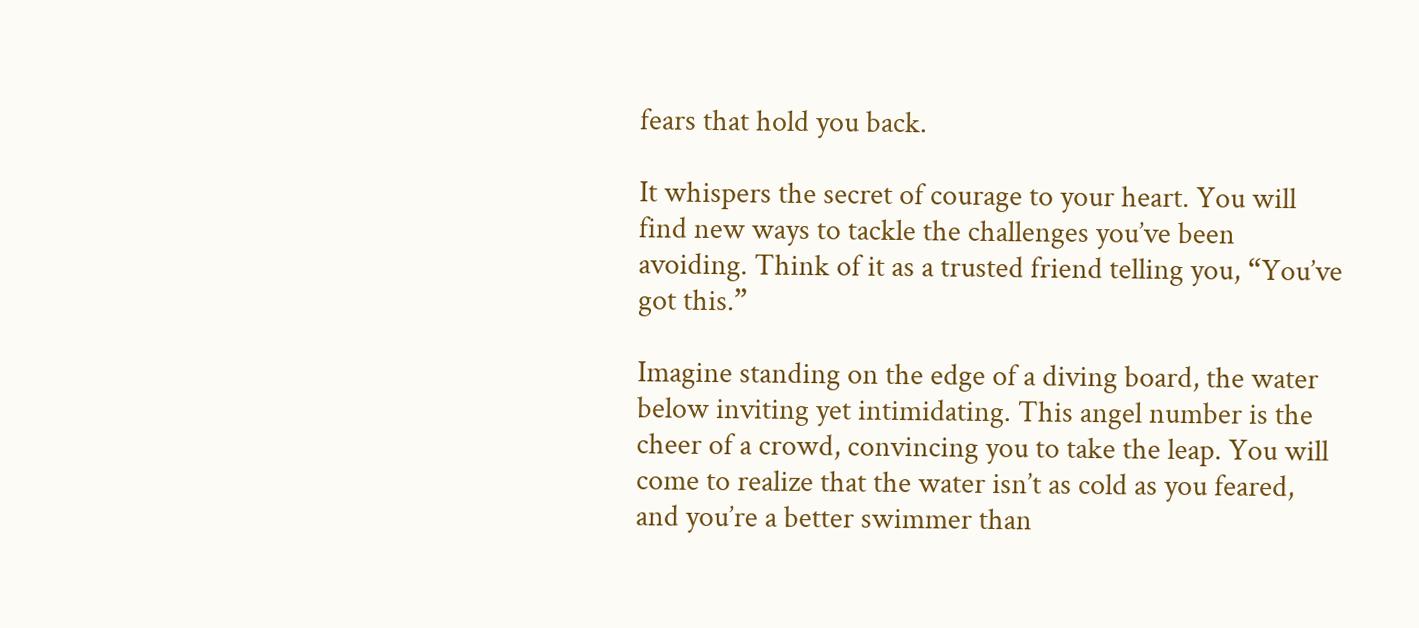fears that hold you back.

It whispers the secret of courage to your heart. You will find new ways to tackle the challenges you’ve been avoiding. Think of it as a trusted friend telling you, “You’ve got this.”

Imagine standing on the edge of a diving board, the water below inviting yet intimidating. This angel number is the cheer of a crowd, convincing you to take the leap. You will come to realize that the water isn’t as cold as you feared, and you’re a better swimmer than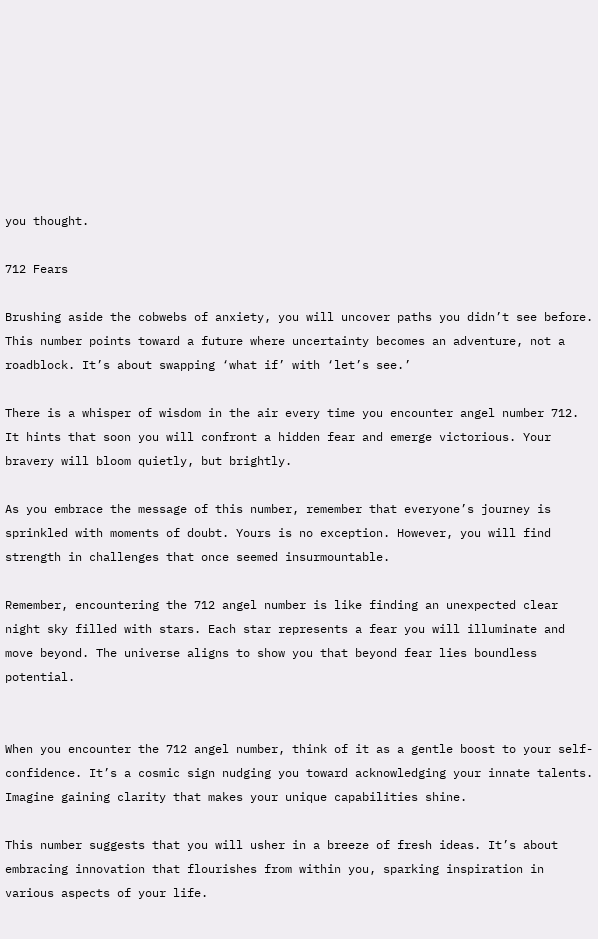you thought.

712 Fears

Brushing aside the cobwebs of anxiety, you will uncover paths you didn’t see before. This number points toward a future where uncertainty becomes an adventure, not a roadblock. It’s about swapping ‘what if’ with ‘let’s see.’

There is a whisper of wisdom in the air every time you encounter angel number 712. It hints that soon you will confront a hidden fear and emerge victorious. Your bravery will bloom quietly, but brightly.

As you embrace the message of this number, remember that everyone’s journey is sprinkled with moments of doubt. Yours is no exception. However, you will find strength in challenges that once seemed insurmountable.

Remember, encountering the 712 angel number is like finding an unexpected clear night sky filled with stars. Each star represents a fear you will illuminate and move beyond. The universe aligns to show you that beyond fear lies boundless potential.


When you encounter the 712 angel number, think of it as a gentle boost to your self-confidence. It’s a cosmic sign nudging you toward acknowledging your innate talents. Imagine gaining clarity that makes your unique capabilities shine.

This number suggests that you will usher in a breeze of fresh ideas. It’s about embracing innovation that flourishes from within you, sparking inspiration in various aspects of your life.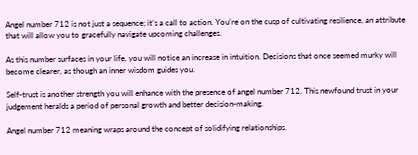Angel number 712 is not just a sequence; it’s a call to action. You’re on the cusp of cultivating resilience, an attribute that will allow you to gracefully navigate upcoming challenges.

As this number surfaces in your life, you will notice an increase in intuition. Decisions that once seemed murky will become clearer, as though an inner wisdom guides you.

Self-trust is another strength you will enhance with the presence of angel number 712. This newfound trust in your judgement heralds a period of personal growth and better decision-making.

Angel number 712 meaning wraps around the concept of solidifying relationships.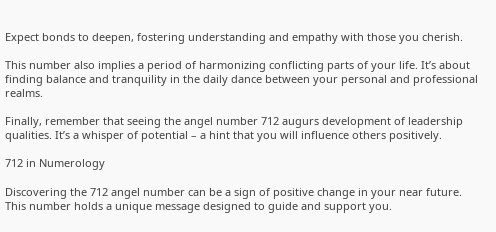Expect bonds to deepen, fostering understanding and empathy with those you cherish.

This number also implies a period of harmonizing conflicting parts of your life. It’s about finding balance and tranquility in the daily dance between your personal and professional realms.

Finally, remember that seeing the angel number 712 augurs development of leadership qualities. It’s a whisper of potential – a hint that you will influence others positively.

712 in Numerology

Discovering the 712 angel number can be a sign of positive change in your near future. This number holds a unique message designed to guide and support you.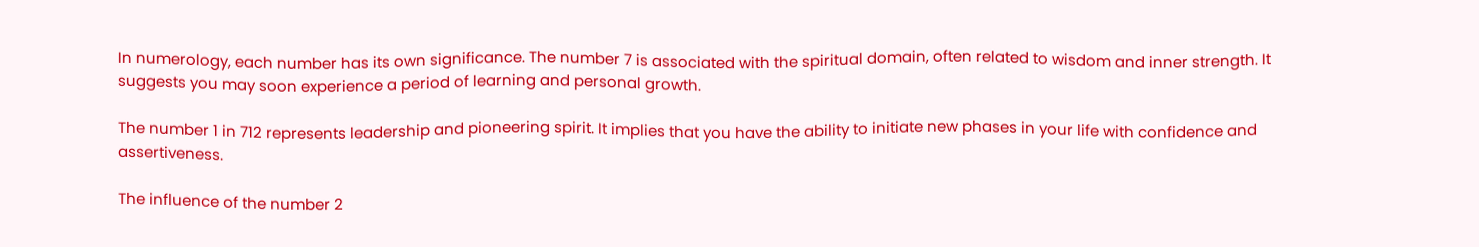In numerology, each number has its own significance. The number 7 is associated with the spiritual domain, often related to wisdom and inner strength. It suggests you may soon experience a period of learning and personal growth.

The number 1 in 712 represents leadership and pioneering spirit. It implies that you have the ability to initiate new phases in your life with confidence and assertiveness.

The influence of the number 2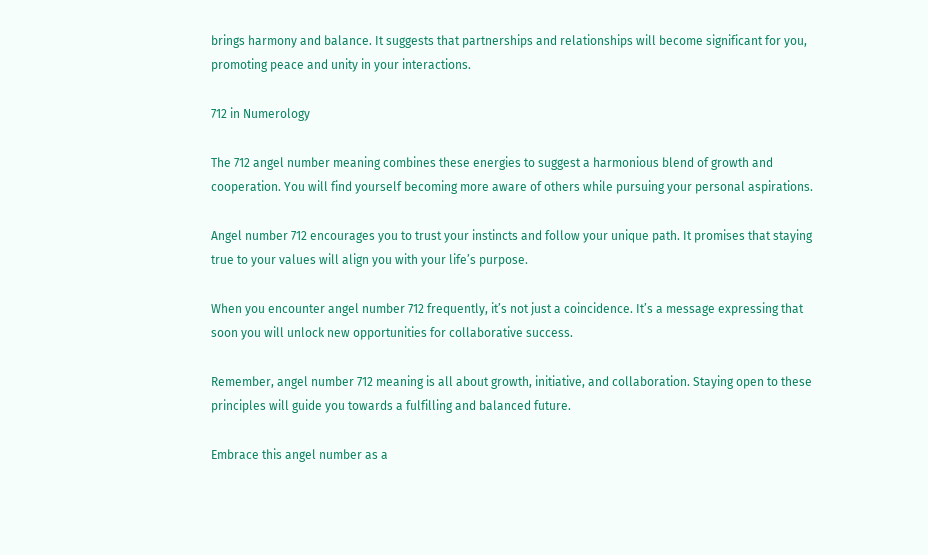brings harmony and balance. It suggests that partnerships and relationships will become significant for you, promoting peace and unity in your interactions.

712 in Numerology

The 712 angel number meaning combines these energies to suggest a harmonious blend of growth and cooperation. You will find yourself becoming more aware of others while pursuing your personal aspirations.

Angel number 712 encourages you to trust your instincts and follow your unique path. It promises that staying true to your values will align you with your life’s purpose.

When you encounter angel number 712 frequently, it’s not just a coincidence. It’s a message expressing that soon you will unlock new opportunities for collaborative success.

Remember, angel number 712 meaning is all about growth, initiative, and collaboration. Staying open to these principles will guide you towards a fulfilling and balanced future.

Embrace this angel number as a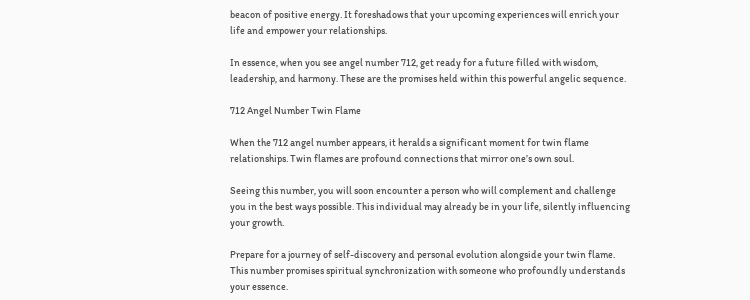beacon of positive energy. It foreshadows that your upcoming experiences will enrich your life and empower your relationships.

In essence, when you see angel number 712, get ready for a future filled with wisdom, leadership, and harmony. These are the promises held within this powerful angelic sequence.

712 Angel Number Twin Flame

When the 712 angel number appears, it heralds a significant moment for twin flame relationships. Twin flames are profound connections that mirror one’s own soul.

Seeing this number, you will soon encounter a person who will complement and challenge you in the best ways possible. This individual may already be in your life, silently influencing your growth.

Prepare for a journey of self-discovery and personal evolution alongside your twin flame. This number promises spiritual synchronization with someone who profoundly understands your essence.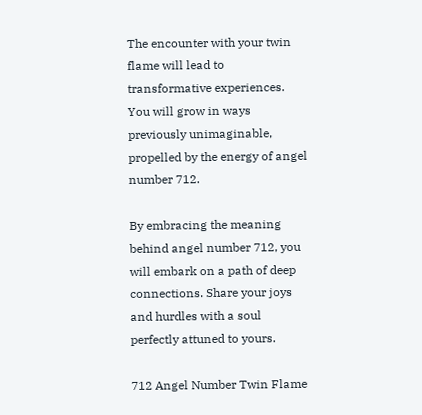The encounter with your twin flame will lead to transformative experiences. You will grow in ways previously unimaginable, propelled by the energy of angel number 712.

By embracing the meaning behind angel number 712, you will embark on a path of deep connections. Share your joys and hurdles with a soul perfectly attuned to yours.

712 Angel Number Twin Flame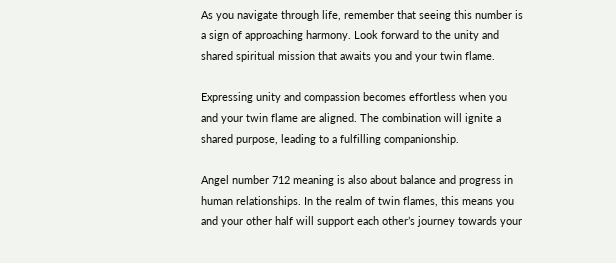As you navigate through life, remember that seeing this number is a sign of approaching harmony. Look forward to the unity and shared spiritual mission that awaits you and your twin flame.

Expressing unity and compassion becomes effortless when you and your twin flame are aligned. The combination will ignite a shared purpose, leading to a fulfilling companionship.

Angel number 712 meaning is also about balance and progress in human relationships. In the realm of twin flames, this means you and your other half will support each other’s journey towards your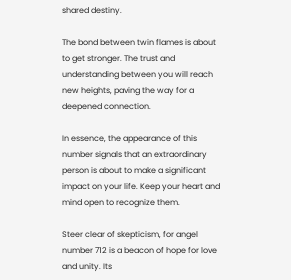shared destiny.

The bond between twin flames is about to get stronger. The trust and understanding between you will reach new heights, paving the way for a deepened connection.

In essence, the appearance of this number signals that an extraordinary person is about to make a significant impact on your life. Keep your heart and mind open to recognize them.

Steer clear of skepticism, for angel number 712 is a beacon of hope for love and unity. Its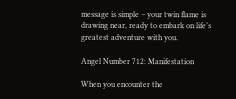message is simple – your twin flame is drawing near, ready to embark on life’s greatest adventure with you.

Angel Number 712: Manifestation

When you encounter the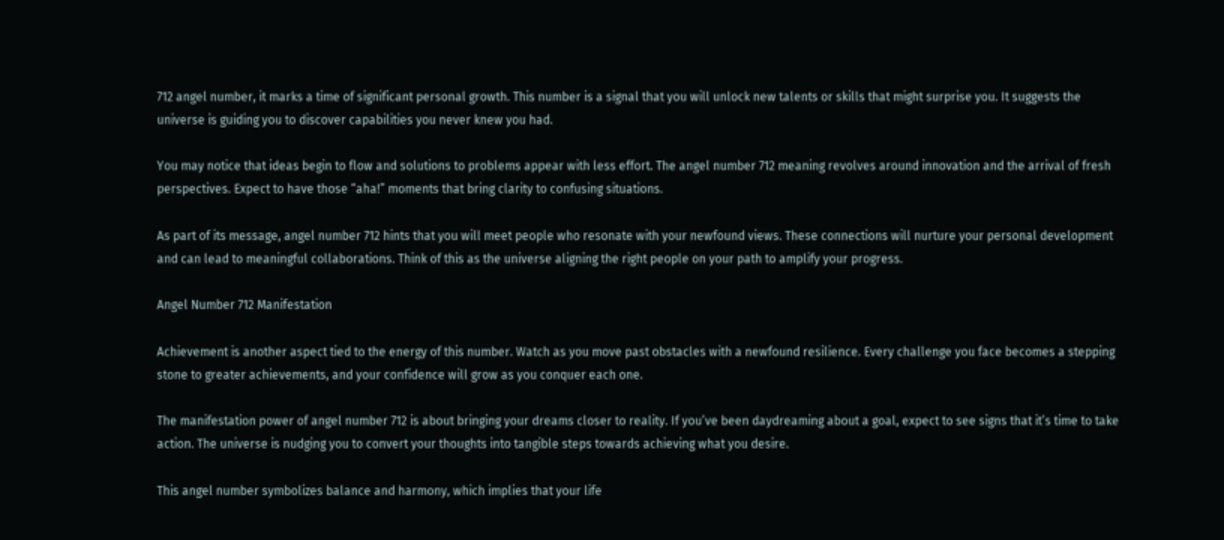712 angel number, it marks a time of significant personal growth. This number is a signal that you will unlock new talents or skills that might surprise you. It suggests the universe is guiding you to discover capabilities you never knew you had.

You may notice that ideas begin to flow and solutions to problems appear with less effort. The angel number 712 meaning revolves around innovation and the arrival of fresh perspectives. Expect to have those “aha!” moments that bring clarity to confusing situations.

As part of its message, angel number 712 hints that you will meet people who resonate with your newfound views. These connections will nurture your personal development and can lead to meaningful collaborations. Think of this as the universe aligning the right people on your path to amplify your progress.

Angel Number 712 Manifestation

Achievement is another aspect tied to the energy of this number. Watch as you move past obstacles with a newfound resilience. Every challenge you face becomes a stepping stone to greater achievements, and your confidence will grow as you conquer each one.

The manifestation power of angel number 712 is about bringing your dreams closer to reality. If you’ve been daydreaming about a goal, expect to see signs that it’s time to take action. The universe is nudging you to convert your thoughts into tangible steps towards achieving what you desire.

This angel number symbolizes balance and harmony, which implies that your life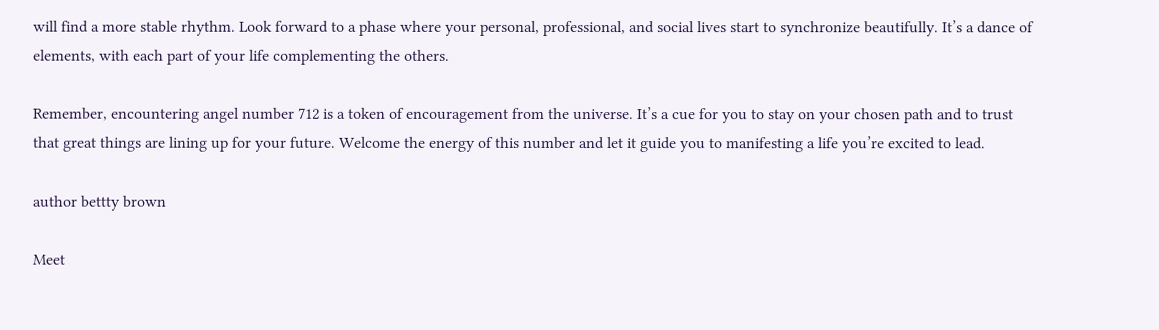will find a more stable rhythm. Look forward to a phase where your personal, professional, and social lives start to synchronize beautifully. It’s a dance of elements, with each part of your life complementing the others.

Remember, encountering angel number 712 is a token of encouragement from the universe. It’s a cue for you to stay on your chosen path and to trust that great things are lining up for your future. Welcome the energy of this number and let it guide you to manifesting a life you’re excited to lead.

author bettty brown

Meet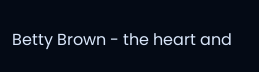Betty Brown - the heart and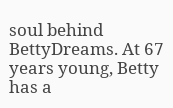soul behind BettyDreams. At 67 years young, Betty has a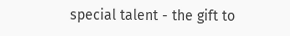special talent - the gift to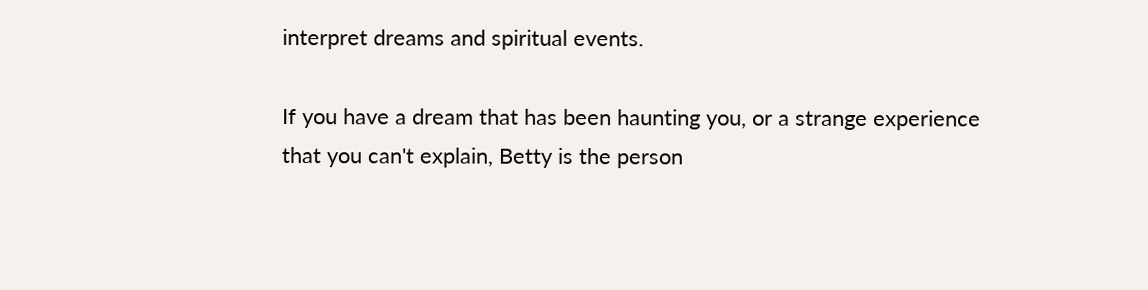interpret dreams and spiritual events.

If you have a dream that has been haunting you, or a strange experience that you can't explain, Betty is the person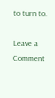to turn to.

Leave a Comment